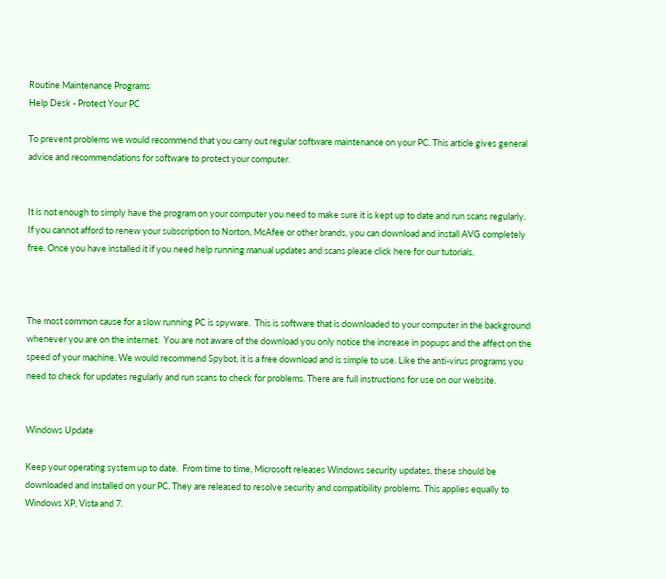Routine Maintenance Programs
Help Desk - Protect Your PC

To prevent problems we would recommend that you carry out regular software maintenance on your PC. This article gives general advice and recommendations for software to protect your computer.


It is not enough to simply have the program on your computer you need to make sure it is kept up to date and run scans regularly.  If you cannot afford to renew your subscription to Norton, McAfee or other brands, you can download and install AVG completely free. Once you have installed it if you need help running manual updates and scans please click here for our tutorials.



The most common cause for a slow running PC is spyware.  This is software that is downloaded to your computer in the background whenever you are on the internet.  You are not aware of the download you only notice the increase in popups and the affect on the speed of your machine. We would recommend Spybot, it is a free download and is simple to use. Like the anti-virus programs you need to check for updates regularly and run scans to check for problems. There are full instructions for use on our website.


Windows Update

Keep your operating system up to date.  From time to time, Microsoft releases Windows security updates, these should be downloaded and installed on your PC. They are released to resolve security and compatibility problems. This applies equally to Windows XP, Vista and 7.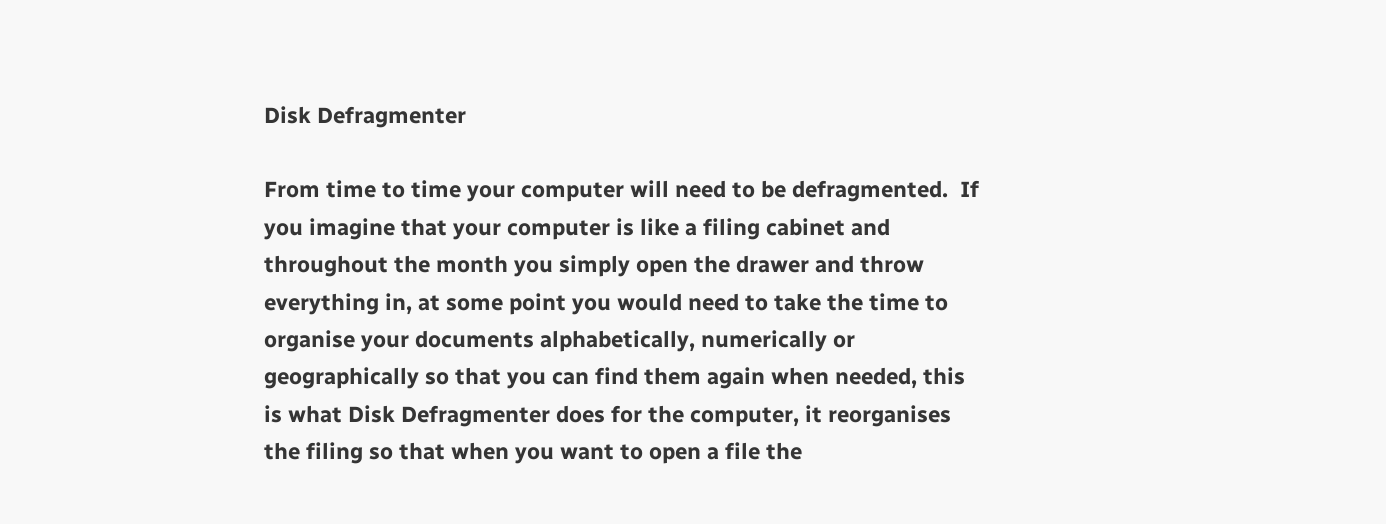Disk Defragmenter

From time to time your computer will need to be defragmented.  If you imagine that your computer is like a filing cabinet and throughout the month you simply open the drawer and throw everything in, at some point you would need to take the time to organise your documents alphabetically, numerically or geographically so that you can find them again when needed, this is what Disk Defragmenter does for the computer, it reorganises the filing so that when you want to open a file the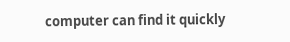computer can find it quickly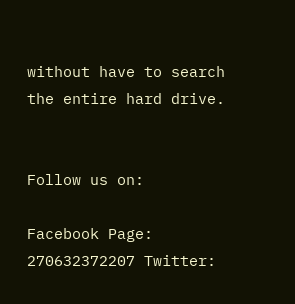without have to search the entire hard drive.


Follow us on:

Facebook Page: 270632372207 Twitter: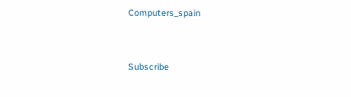Computers_spain


Subscribe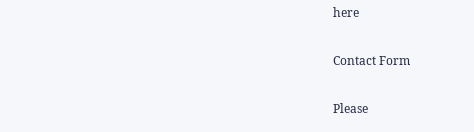here

Contact Form

Please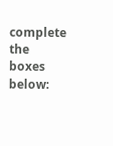complete the boxes below: